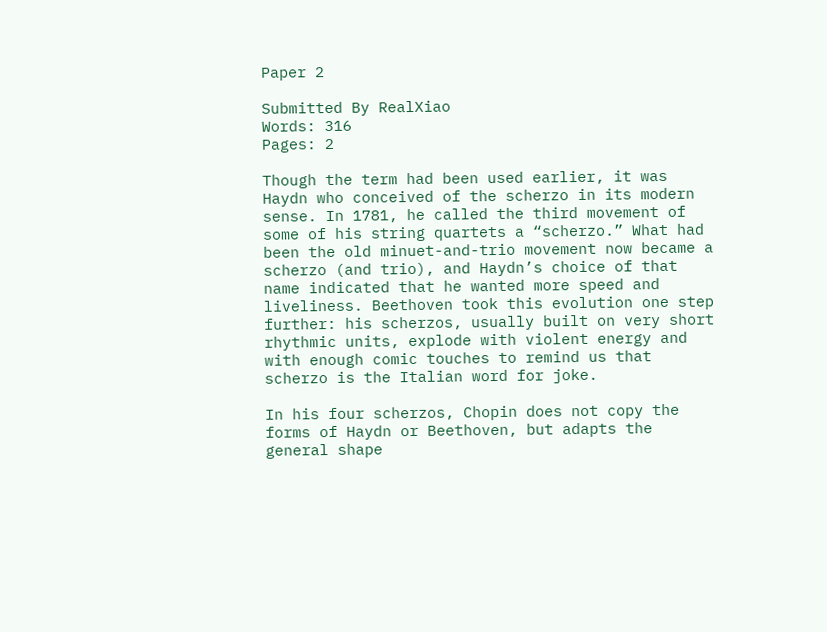Paper 2

Submitted By RealXiao
Words: 316
Pages: 2

Though the term had been used earlier, it was Haydn who conceived of the scherzo in its modern sense. In 1781, he called the third movement of some of his string quartets a “scherzo.” What had been the old minuet-and-trio movement now became a scherzo (and trio), and Haydn’s choice of that name indicated that he wanted more speed and liveliness. Beethoven took this evolution one step further: his scherzos, usually built on very short rhythmic units, explode with violent energy and with enough comic touches to remind us that scherzo is the Italian word for joke.

In his four scherzos, Chopin does not copy the forms of Haydn or Beethoven, but adapts the general shape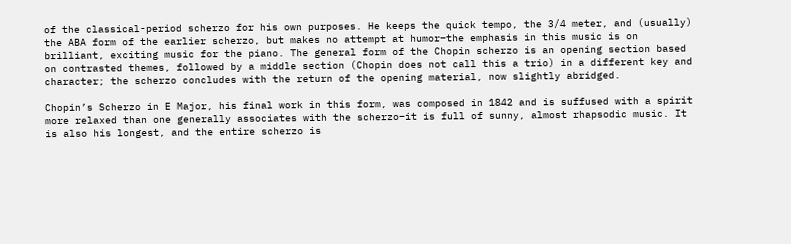of the classical-period scherzo for his own purposes. He keeps the quick tempo, the 3/4 meter, and (usually) the ABA form of the earlier scherzo, but makes no attempt at humor–the emphasis in this music is on brilliant, exciting music for the piano. The general form of the Chopin scherzo is an opening section based on contrasted themes, followed by a middle section (Chopin does not call this a trio) in a different key and character; the scherzo concludes with the return of the opening material, now slightly abridged.

Chopin’s Scherzo in E Major, his final work in this form, was composed in 1842 and is suffused with a spirit more relaxed than one generally associates with the scherzo–it is full of sunny, almost rhapsodic music. It is also his longest, and the entire scherzo is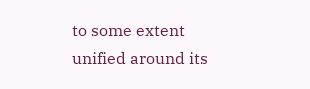to some extent unified around its